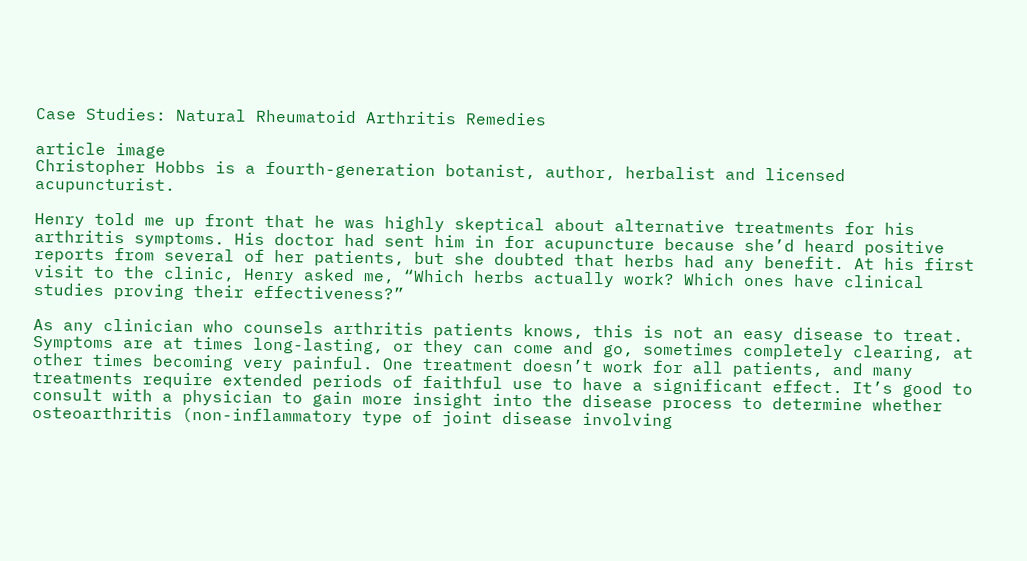Case Studies: Natural Rheumatoid Arthritis Remedies

article image
Christopher Hobbs is a fourth-generation botanist, author, herbalist and licensed acupuncturist.

Henry told me up front that he was highly skeptical about alternative treatments for his arthritis symptoms. His doctor had sent him in for acupuncture because she’d heard positive reports from several of her patients, but she doubted that herbs had any benefit. At his first visit to the clinic, Henry asked me, “Which herbs actually work? Which ones have clinical studies proving their effectiveness?”

As any clinician who counsels arthritis patients knows, this is not an easy disease to treat. Symptoms are at times long-lasting, or they can come and go, sometimes completely clearing, at other times becoming very painful. One treatment doesn’t work for all patients, and many treatments require extended periods of faithful use to have a significant effect. It’s good to consult with a physician to gain more insight into the disease process to determine whether osteoarthritis (non-inflammatory type of joint disease involving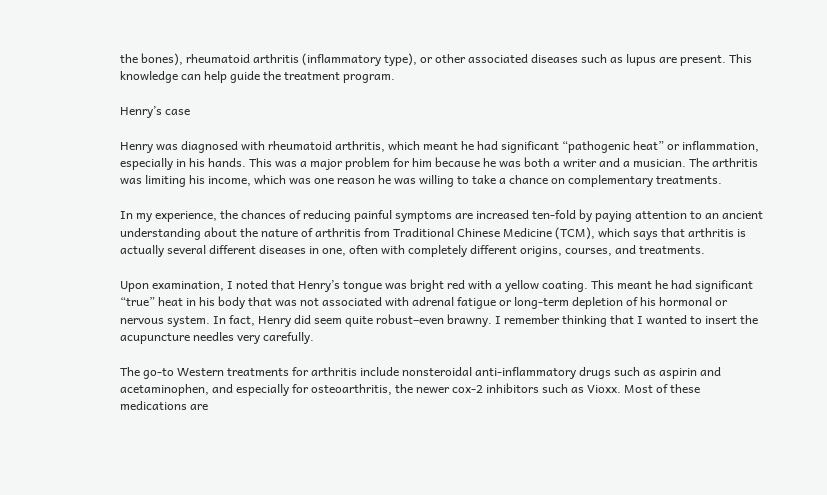the bones), rheumatoid arthritis (inflammatory type), or other associated diseases such as lupus are present. This knowledge can help guide the treatment program.

Henry’s case

Henry was diagnosed with rheumatoid arthritis, which meant he had significant “pathogenic heat” or inflammation, especially in his hands. This was a major problem for him because he was both a writer and a musician. The arthritis was limiting his income, which was one reason he was willing to take a chance on complementary treatments.

In my experience, the chances of reducing painful symptoms are increased ten-fold by paying attention to an ancient understanding about the nature of arthritis from Traditional Chinese Medicine (TCM), which says that arthritis is actually several different diseases in one, often with completely different origins, courses, and treatments.

Upon examination, I noted that Henry’s tongue was bright red with a yellow coating. This meant he had significant “true” heat in his body that was not associated with adrenal fatigue or long-term depletion of his hormonal or nervous system. In fact, Henry did seem quite robust–even brawny. I remember thinking that I wanted to insert the acupuncture needles very carefully.

The go-to Western treatments for arthritis include nonsteroidal anti-inflammatory drugs such as aspirin and acetaminophen, and especially for osteoarthritis, the newer cox-2 inhibitors such as Vioxx. Most of these medications are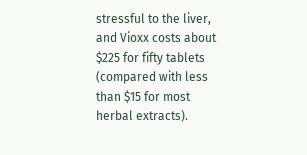stressful to the liver, and Vioxx costs about $225 for fifty tablets (compared with less than $15 for most herbal extracts).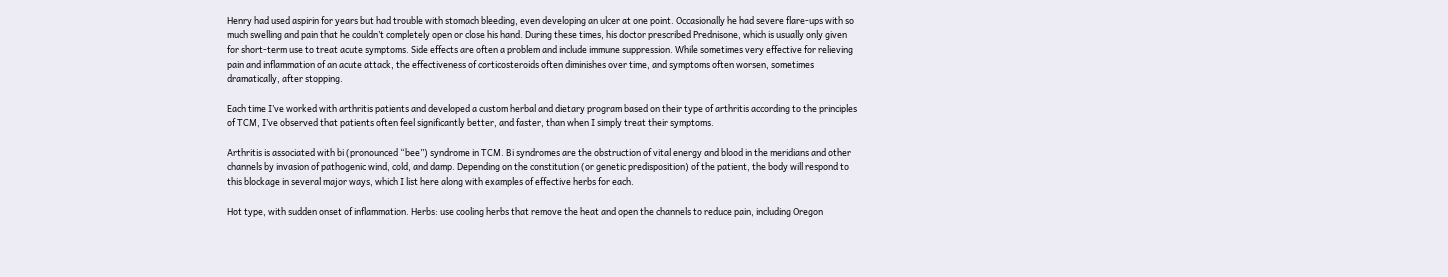Henry had used aspirin for years but had trouble with stomach bleeding, even developing an ulcer at one point. Occasionally he had severe flare-ups with so much swelling and pain that he couldn’t completely open or close his hand. During these times, his doctor prescribed Prednisone, which is usually only given for short-term use to treat acute symptoms. Side effects are often a problem and include immune suppression. While sometimes very effective for relieving pain and inflammation of an acute attack, the effectiveness of corticosteroids often diminishes over time, and symptoms often worsen, sometimes dramatically, after stopping.

Each time I’ve worked with arthritis patients and developed a custom herbal and dietary program based on their type of arthritis according to the principles of TCM, I’ve observed that patients often feel significantly better, and faster, than when I simply treat their symptoms.

Arthritis is associated with bi (pronounced “bee”) syndrome in TCM. Bi syndromes are the obstruction of vital energy and blood in the meridians and other channels by invasion of pathogenic wind, cold, and damp. Depending on the constitution (or genetic predisposition) of the patient, the body will respond to this blockage in several major ways, which I list here along with examples of effective herbs for each.

Hot type, with sudden onset of inflammation. Herbs: use cooling herbs that remove the heat and open the channels to reduce pain, including Oregon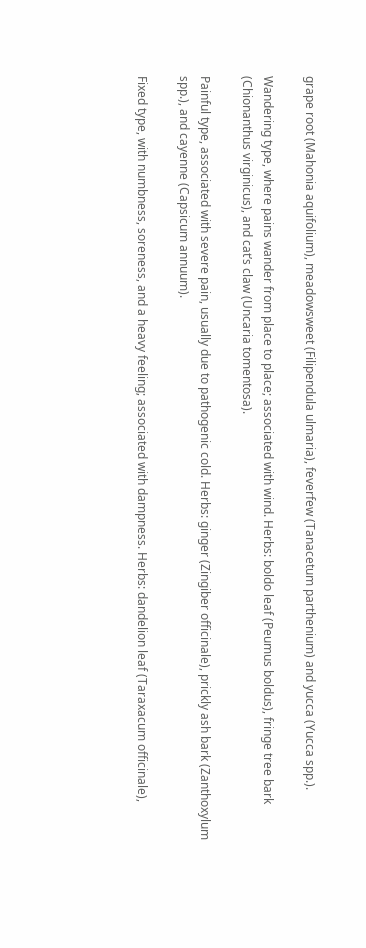grape root (Mahonia aquifolium), meadowsweet (Filipendula ulmaria), feverfew (Tanacetum parthenium) and yucca (Yucca spp.).

Wandering type, where pains wander from place to place; associated with wind. Herbs: boldo leaf (Peumus boldus), fringe tree bark (Chionanthus virginicus), and cat’s claw (Uncaria tomentosa).

Painful type, associated with severe pain, usually due to pathogenic cold. Herbs: ginger (Zingiber officinale), prickly ash bark (Zanthoxylum spp.), and cayenne (Capsicum annuum).

Fixed type, with numbness, soreness, and a heavy feeling; associated with dampness. Herbs: dandelion leaf (Taraxacum officinale),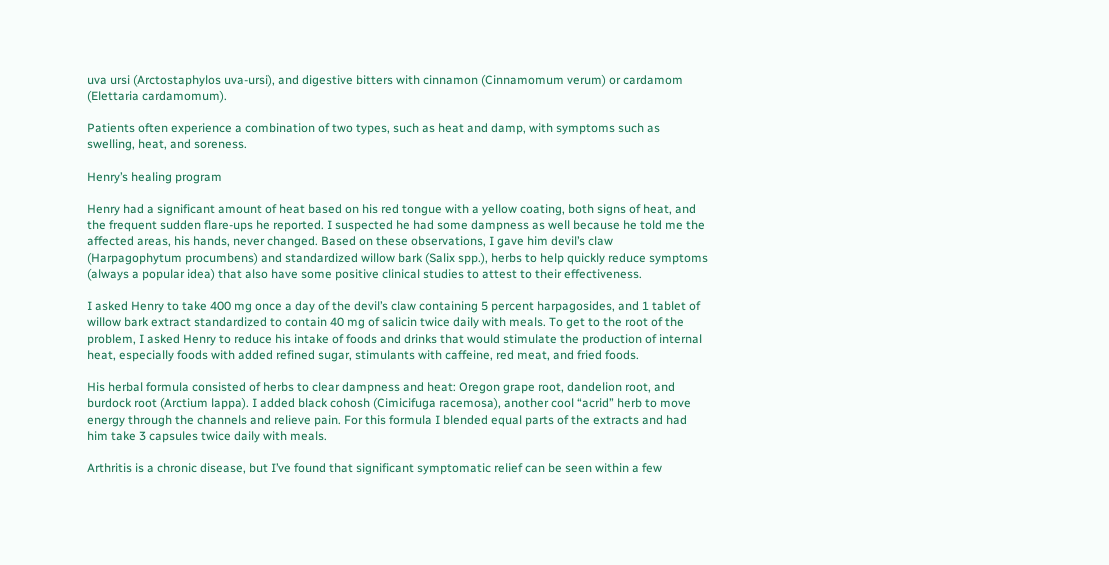uva ursi (Arctostaphylos uva-ursi), and digestive bitters with cinnamon (Cinnamomum verum) or cardamom (Elettaria cardamomum).

Patients often experience a combination of two types, such as heat and damp, with symptoms such as swelling, heat, and soreness.

Henry’s healing program

Henry had a significant amount of heat based on his red tongue with a yellow coating, both signs of heat, and the frequent sudden flare-ups he reported. I suspected he had some dampness as well because he told me the affected areas, his hands, never changed. Based on these observations, I gave him devil’s claw (Harpagophytum procumbens) and standardized willow bark (Salix spp.), herbs to help quickly reduce symptoms (always a popular idea) that also have some positive clinical studies to attest to their effectiveness.

I asked Henry to take 400 mg once a day of the devil’s claw containing 5 percent harpagosides, and 1 tablet of willow bark extract standardized to contain 40 mg of salicin twice daily with meals. To get to the root of the problem, I asked Henry to reduce his intake of foods and drinks that would stimulate the production of internal heat, especially foods with added refined sugar, stimulants with caffeine, red meat, and fried foods.

His herbal formula consisted of herbs to clear dampness and heat: Oregon grape root, dandelion root, and burdock root (Arctium lappa). I added black cohosh (Cimicifuga racemosa), another cool “acrid” herb to move energy through the channels and relieve pain. For this formula I blended equal parts of the extracts and had him take 3 capsules twice daily with meals.

Arthritis is a chronic disease, but I’ve found that significant symptomatic relief can be seen within a few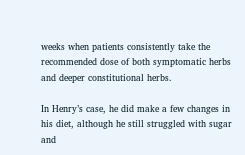weeks when patients consistently take the recommended dose of both symptomatic herbs and deeper constitutional herbs.

In Henry’s case, he did make a few changes in his diet, although he still struggled with sugar and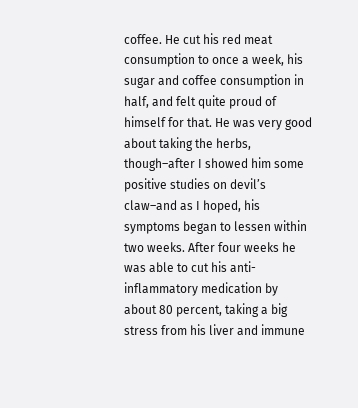coffee. He cut his red meat consumption to once a week, his sugar and coffee consumption in half, and felt quite proud of himself for that. He was very good about taking the herbs, though–after I showed him some positive studies on devil’s claw–and as I hoped, his symptoms began to lessen within two weeks. After four weeks he was able to cut his anti-inflammatory medication by about 80 percent, taking a big stress from his liver and immune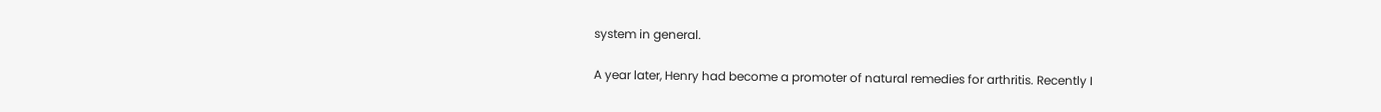system in general.

A year later, Henry had become a promoter of natural remedies for arthritis. Recently I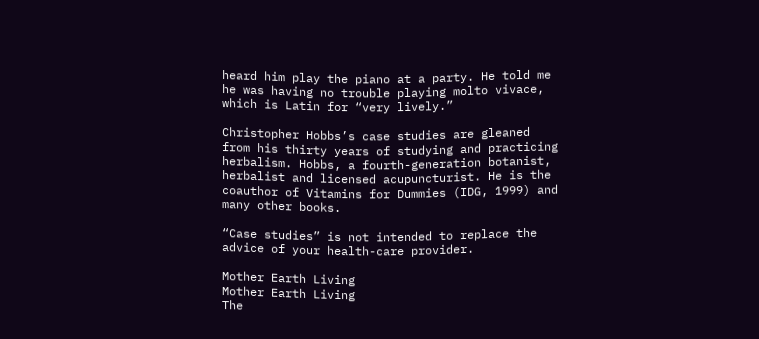heard him play the piano at a party. He told me he was having no trouble playing molto vivace, which is Latin for “very lively.”

Christopher Hobbs’s case studies are gleaned from his thirty years of studying and practicing herbalism. Hobbs, a fourth-generation botanist, herbalist and licensed acupuncturist. He is the coauthor of Vitamins for Dummies (IDG, 1999) and many other books.

“Case studies” is not intended to replace the advice of your health-care provider.

Mother Earth Living
Mother Earth Living
The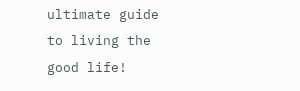ultimate guide to living the good life!